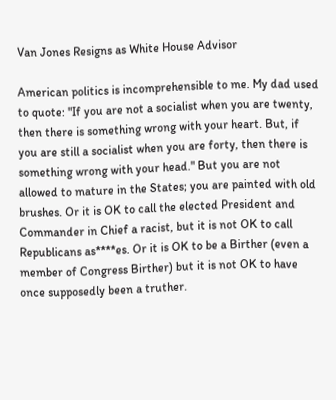Van Jones Resigns as White House Advisor

American politics is incomprehensible to me. My dad used to quote: "If you are not a socialist when you are twenty, then there is something wrong with your heart. But, if you are still a socialist when you are forty, then there is something wrong with your head." But you are not allowed to mature in the States; you are painted with old brushes. Or it is OK to call the elected President and Commander in Chief a racist, but it is not OK to call Republicans as****es. Or it is OK to be a Birther (even a member of Congress Birther) but it is not OK to have once supposedly been a truther.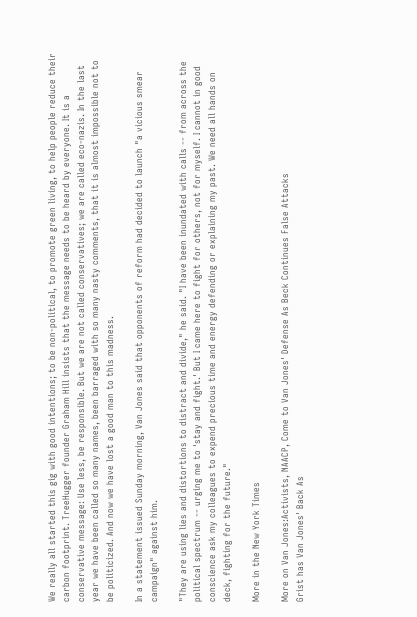We really all started this gig with good intentions; to be non-political, to promote green living, to help people reduce their carbon footprint. TreeHugger founder Graham Hill insists that the message needs to be heard by everyone. It is a conservative message: Use less, be responsible. But we are not called conservatives; we are called eco-nazis. In the last year we have been called so many names, been barraged with so many nasty comments, that it is almost impossible not to be politicized. And now we have lost a good man to this madness.

In a statement issued Sunday morning, Van Jones said that opponents of reform had decided to launch "a vicious smear campaign" against him.

"They are using lies and distortions to distract and divide," he said. "I have been inundated with calls -- from across the political spectrum -- urging me to 'stay and fight.' But I came here to fight for others, not for myself. I cannot in good conscience ask my colleagues to expend precious time and energy defending or explaining my past. We need all hands on deck, fighting for the future."

More in the New York Times

More on Van Jones:Activists, NAACP, Come to Van Jones' Defense As Beck Continues False Attacks
Grist has Van Jones' Back As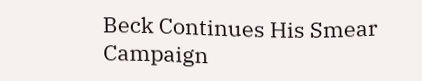Beck Continues His Smear Campaign